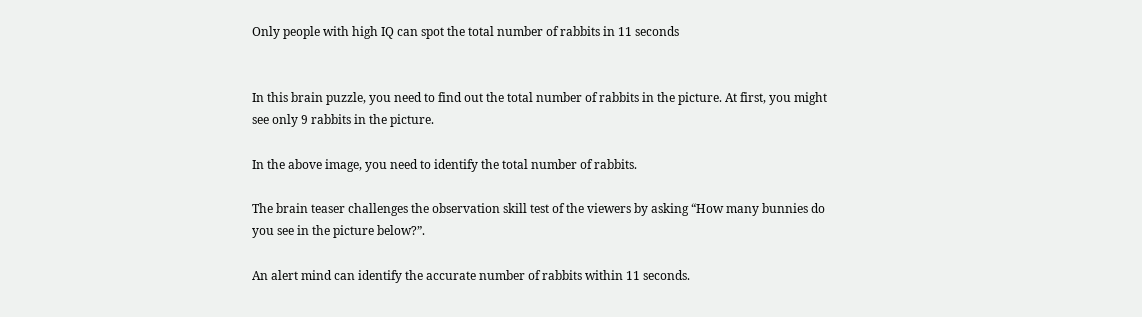Only people with high IQ can spot the total number of rabbits in 11 seconds


In this brain puzzle, you need to find out the total number of rabbits in the picture. At first, you might see only 9 rabbits in the picture.

In the above image, you need to identify the total number of rabbits.

The brain teaser challenges the observation skill test of the viewers by asking “How many bunnies do you see in the picture below?”.

An alert mind can identify the accurate number of rabbits within 11 seconds.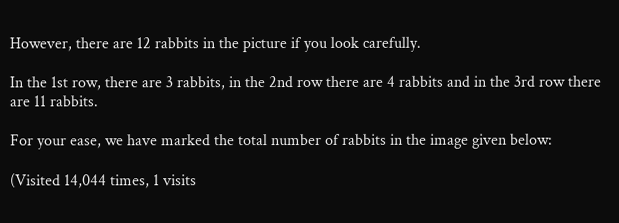However, there are 12 rabbits in the picture if you look carefully.

In the 1st row, there are 3 rabbits, in the 2nd row there are 4 rabbits and in the 3rd row there are 11 rabbits.

For your ease, we have marked the total number of rabbits in the image given below:

(Visited 14,044 times, 1 visits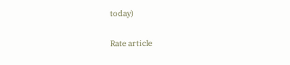today)

Rate article